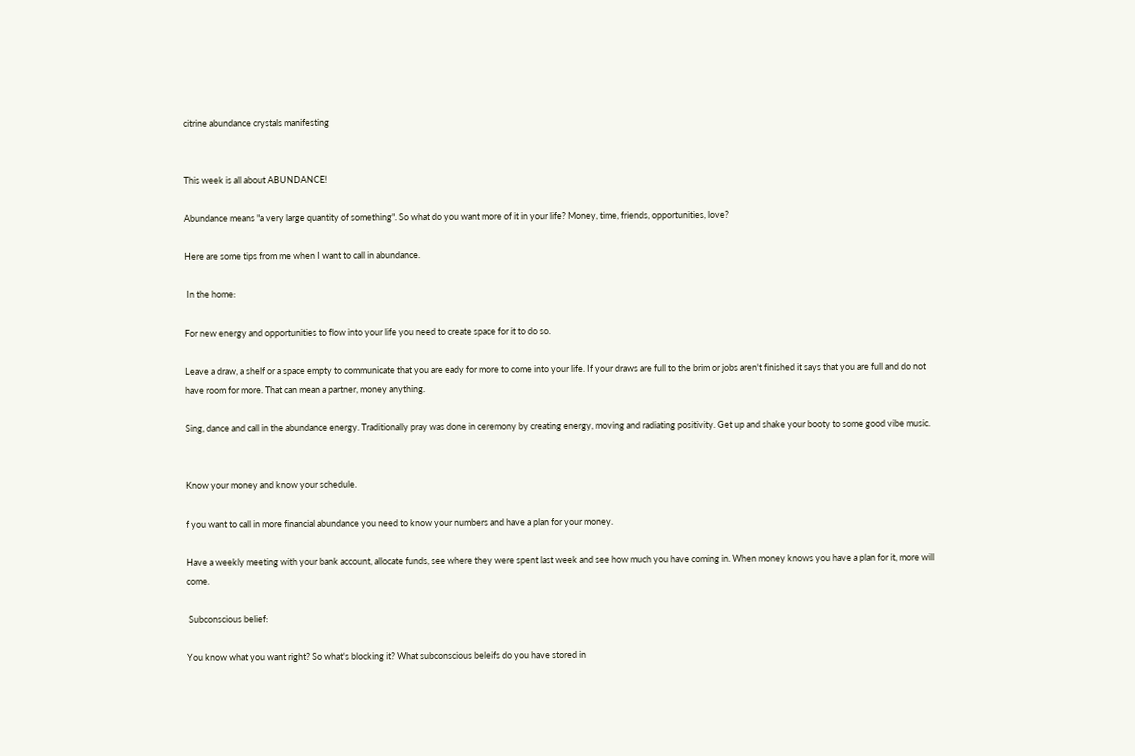citrine abundance crystals manifesting


This week is all about ABUNDANCE!

Abundance means "a very large quantity of something". So what do you want more of it in your life? Money, time, friends, opportunities, love?

Here are some tips from me when I want to call in abundance.

 In the home:

For new energy and opportunities to flow into your life you need to create space for it to do so.

Leave a draw, a shelf or a space empty to communicate that you are eady for more to come into your life. If your draws are full to the brim or jobs aren't finished it says that you are full and do not have room for more. That can mean a partner, money anything.

Sing, dance and call in the abundance energy. Traditionally pray was done in ceremony by creating energy, moving and radiating positivity. Get up and shake your booty to some good vibe music.


Know your money and know your schedule.

f you want to call in more financial abundance you need to know your numbers and have a plan for your money.

Have a weekly meeting with your bank account, allocate funds, see where they were spent last week and see how much you have coming in. When money knows you have a plan for it, more will come.

 Subconscious belief:

You know what you want right? So what's blocking it? What subconscious beleifs do you have stored in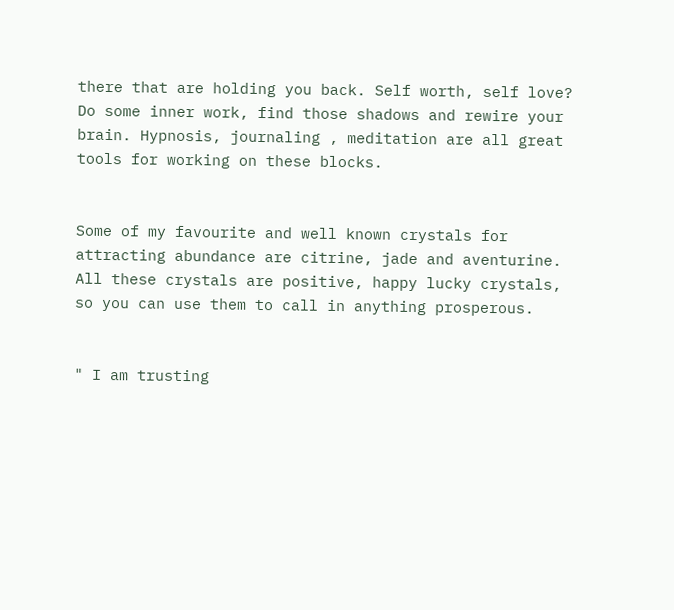there that are holding you back. Self worth, self love? Do some inner work, find those shadows and rewire your brain. Hypnosis, journaling , meditation are all great tools for working on these blocks.


Some of my favourite and well known crystals for attracting abundance are citrine, jade and aventurine. All these crystals are positive, happy lucky crystals, so you can use them to call in anything prosperous.


" I am trusting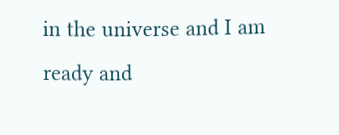in the universe and I am ready and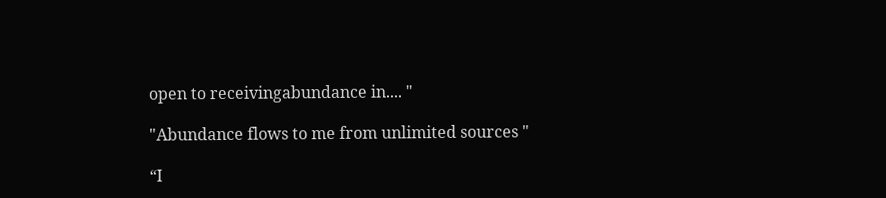open to receivingabundance in.... "

"Abundance flows to me from unlimited sources "

“I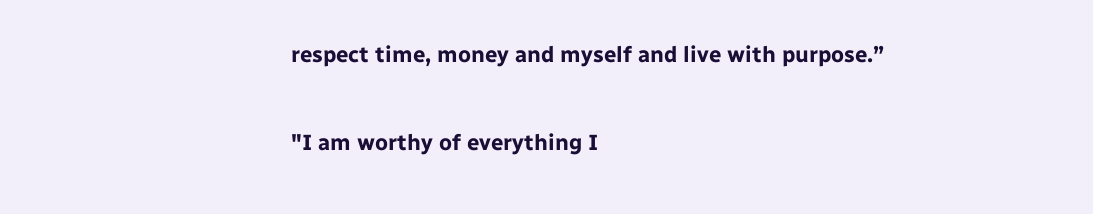respect time, money and myself and live with purpose.”

"I am worthy of everything I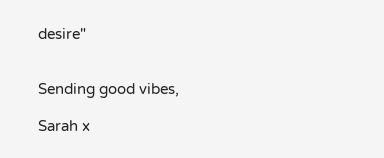desire"


Sending good vibes,

Sarah x